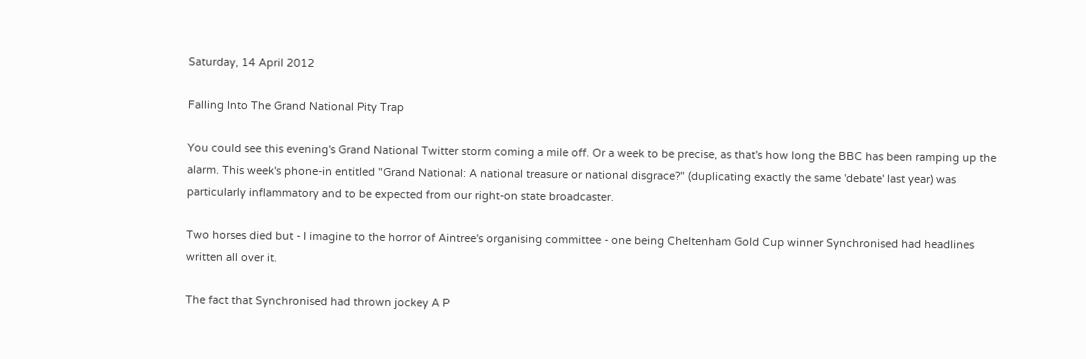Saturday, 14 April 2012

Falling Into The Grand National Pity Trap

You could see this evening's Grand National Twitter storm coming a mile off. Or a week to be precise, as that's how long the BBC has been ramping up the alarm. This week's phone-in entitled "Grand National: A national treasure or national disgrace?" (duplicating exactly the same 'debate' last year) was particularly inflammatory and to be expected from our right-on state broadcaster.

Two horses died but - I imagine to the horror of Aintree's organising committee - one being Cheltenham Gold Cup winner Synchronised had headlines written all over it.

The fact that Synchronised had thrown jockey A P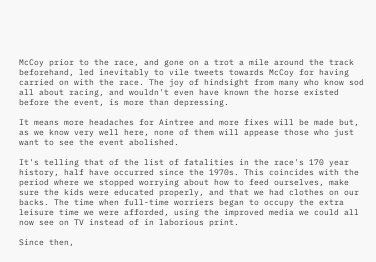McCoy prior to the race, and gone on a trot a mile around the track beforehand, led inevitably to vile tweets towards McCoy for having carried on with the race. The joy of hindsight from many who know sod all about racing, and wouldn't even have known the horse existed before the event, is more than depressing.

It means more headaches for Aintree and more fixes will be made but, as we know very well here, none of them will appease those who just want to see the event abolished.

It's telling that of the list of fatalities in the race's 170 year history, half have occurred since the 1970s. This coincides with the period where we stopped worrying about how to feed ourselves, make sure the kids were educated properly, and that we had clothes on our backs. The time when full-time worriers began to occupy the extra leisure time we were afforded, using the improved media we could all now see on TV instead of in laborious print.

Since then,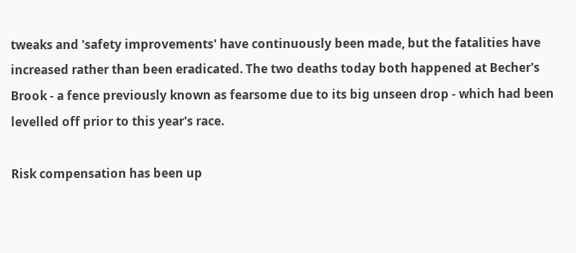tweaks and 'safety improvements' have continuously been made, but the fatalities have increased rather than been eradicated. The two deaths today both happened at Becher's Brook - a fence previously known as fearsome due to its big unseen drop - which had been levelled off prior to this year's race.

Risk compensation has been up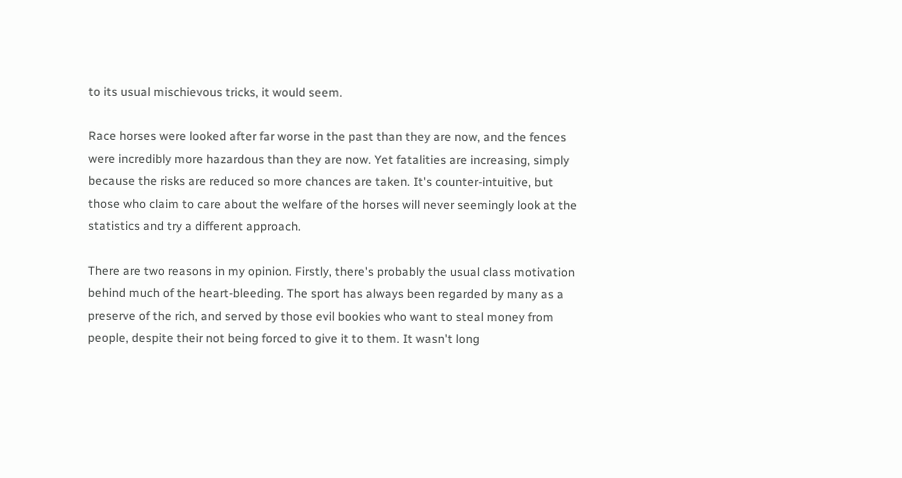to its usual mischievous tricks, it would seem.

Race horses were looked after far worse in the past than they are now, and the fences were incredibly more hazardous than they are now. Yet fatalities are increasing, simply because the risks are reduced so more chances are taken. It's counter-intuitive, but those who claim to care about the welfare of the horses will never seemingly look at the statistics and try a different approach.

There are two reasons in my opinion. Firstly, there's probably the usual class motivation behind much of the heart-bleeding. The sport has always been regarded by many as a preserve of the rich, and served by those evil bookies who want to steal money from people, despite their not being forced to give it to them. It wasn't long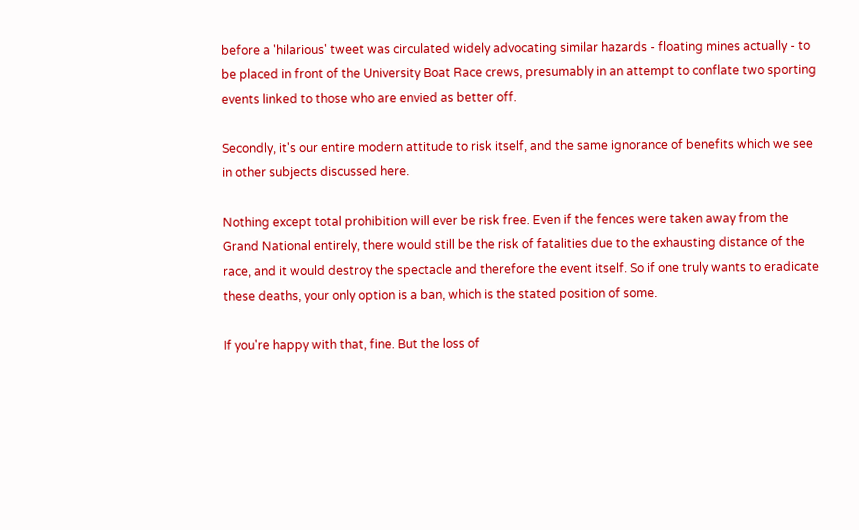before a 'hilarious' tweet was circulated widely advocating similar hazards - floating mines actually - to be placed in front of the University Boat Race crews, presumably in an attempt to conflate two sporting events linked to those who are envied as better off.

Secondly, it's our entire modern attitude to risk itself, and the same ignorance of benefits which we see in other subjects discussed here.

Nothing except total prohibition will ever be risk free. Even if the fences were taken away from the Grand National entirely, there would still be the risk of fatalities due to the exhausting distance of the race, and it would destroy the spectacle and therefore the event itself. So if one truly wants to eradicate these deaths, your only option is a ban, which is the stated position of some.

If you're happy with that, fine. But the loss of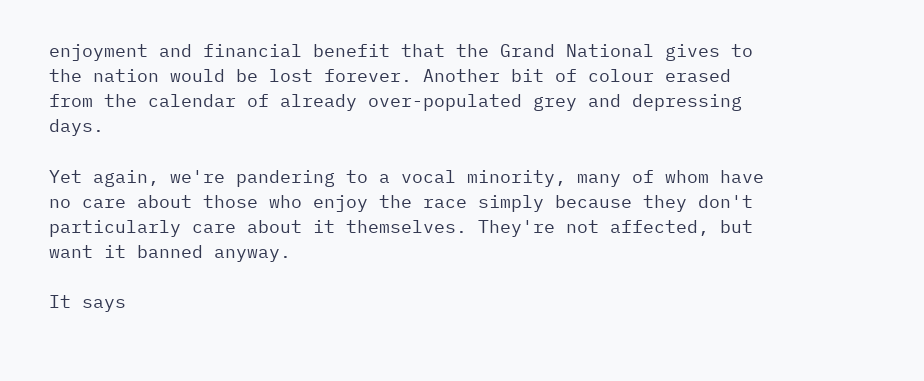enjoyment and financial benefit that the Grand National gives to the nation would be lost forever. Another bit of colour erased from the calendar of already over-populated grey and depressing days.

Yet again, we're pandering to a vocal minority, many of whom have no care about those who enjoy the race simply because they don't particularly care about it themselves. They're not affected, but want it banned anyway.

It says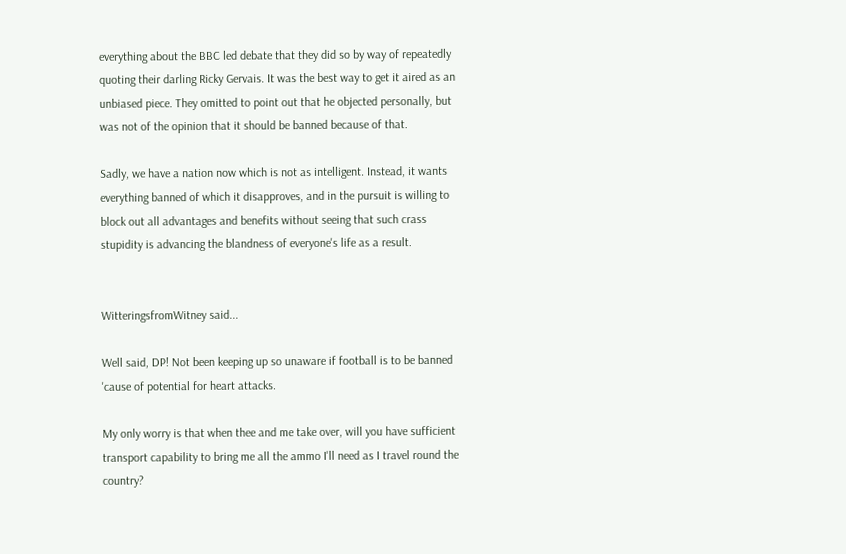everything about the BBC led debate that they did so by way of repeatedly quoting their darling Ricky Gervais. It was the best way to get it aired as an unbiased piece. They omitted to point out that he objected personally, but was not of the opinion that it should be banned because of that.

Sadly, we have a nation now which is not as intelligent. Instead, it wants everything banned of which it disapproves, and in the pursuit is willing to block out all advantages and benefits without seeing that such crass stupidity is advancing the blandness of everyone's life as a result.


WitteringsfromWitney said...

Well said, DP! Not been keeping up so unaware if football is to be banned 'cause of potential for heart attacks.

My only worry is that when thee and me take over, will you have sufficient transport capability to bring me all the ammo I'll need as I travel round the country?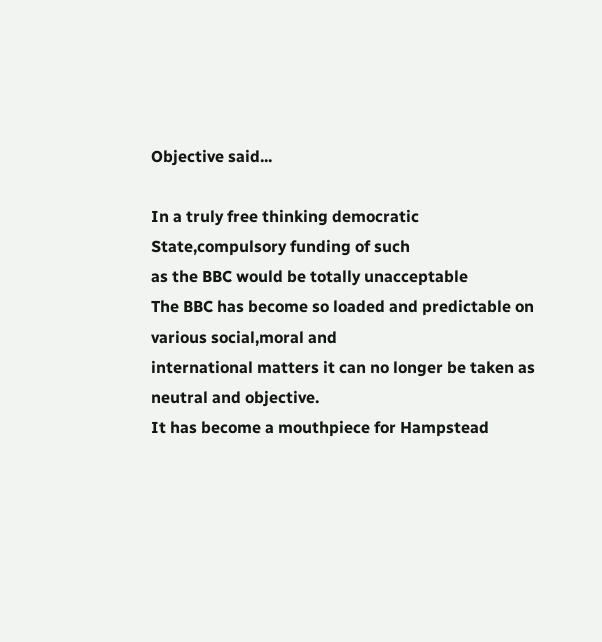Objective said...

In a truly free thinking democratic State,compulsory funding of such
as the BBC would be totally unacceptable
The BBC has become so loaded and predictable on various social,moral and
international matters it can no longer be taken as neutral and objective.
It has become a mouthpiece for Hampstead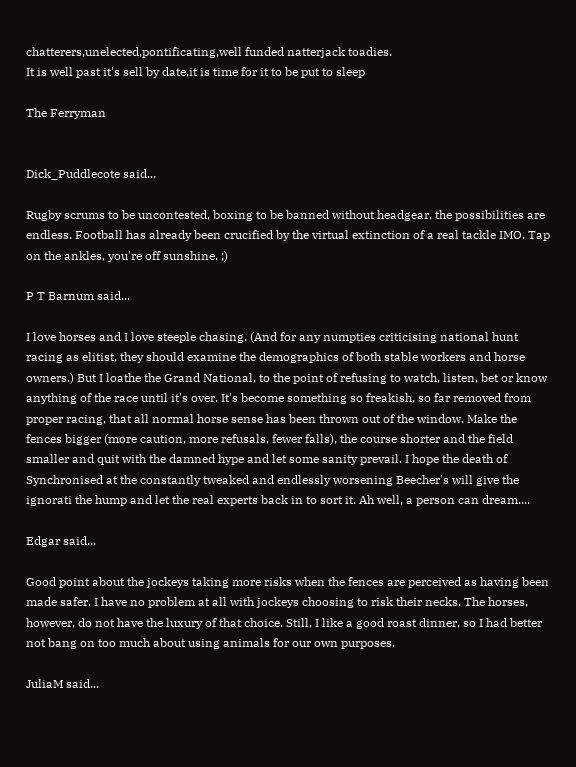chatterers,unelected,pontificating,well funded natterjack toadies.
It is well past it's sell by date,it is time for it to be put to sleep

The Ferryman


Dick_Puddlecote said...

Rugby scrums to be uncontested, boxing to be banned without headgear, the possibilities are endless. Football has already been crucified by the virtual extinction of a real tackle IMO. Tap on the ankles, you're off sunshine. ;)

P T Barnum said...

I love horses and I love steeple chasing. (And for any numpties criticising national hunt racing as elitist, they should examine the demographics of both stable workers and horse owners.) But I loathe the Grand National, to the point of refusing to watch, listen, bet or know anything of the race until it's over. It's become something so freakish, so far removed from proper racing, that all normal horse sense has been thrown out of the window. Make the fences bigger (more caution, more refusals, fewer falls), the course shorter and the field smaller and quit with the damned hype and let some sanity prevail. I hope the death of Synchronised at the constantly tweaked and endlessly worsening Beecher's will give the ignorati the hump and let the real experts back in to sort it. Ah well, a person can dream....

Edgar said...

Good point about the jockeys taking more risks when the fences are perceived as having been made safer. I have no problem at all with jockeys choosing to risk their necks. The horses, however, do not have the luxury of that choice. Still, I like a good roast dinner, so I had better not bang on too much about using animals for our own purposes.

JuliaM said...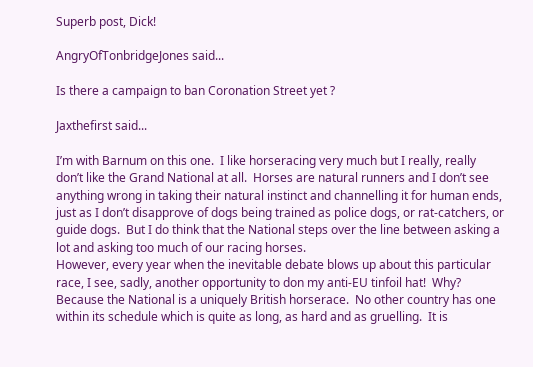Superb post, Dick!

AngryOfTonbridgeJones said...

Is there a campaign to ban Coronation Street yet ?

Jaxthefirst said...

I’m with Barnum on this one.  I like horseracing very much but I really, really don’t like the Grand National at all.  Horses are natural runners and I don’t see anything wrong in taking their natural instinct and channelling it for human ends, just as I don’t disapprove of dogs being trained as police dogs, or rat-catchers, or guide dogs.  But I do think that the National steps over the line between asking a lot and asking too much of our racing horses.
However, every year when the inevitable debate blows up about this particular race, I see, sadly, another opportunity to don my anti-EU tinfoil hat!  Why? Because the National is a uniquely British horserace.  No other country has one within its schedule which is quite as long, as hard and as gruelling.  It is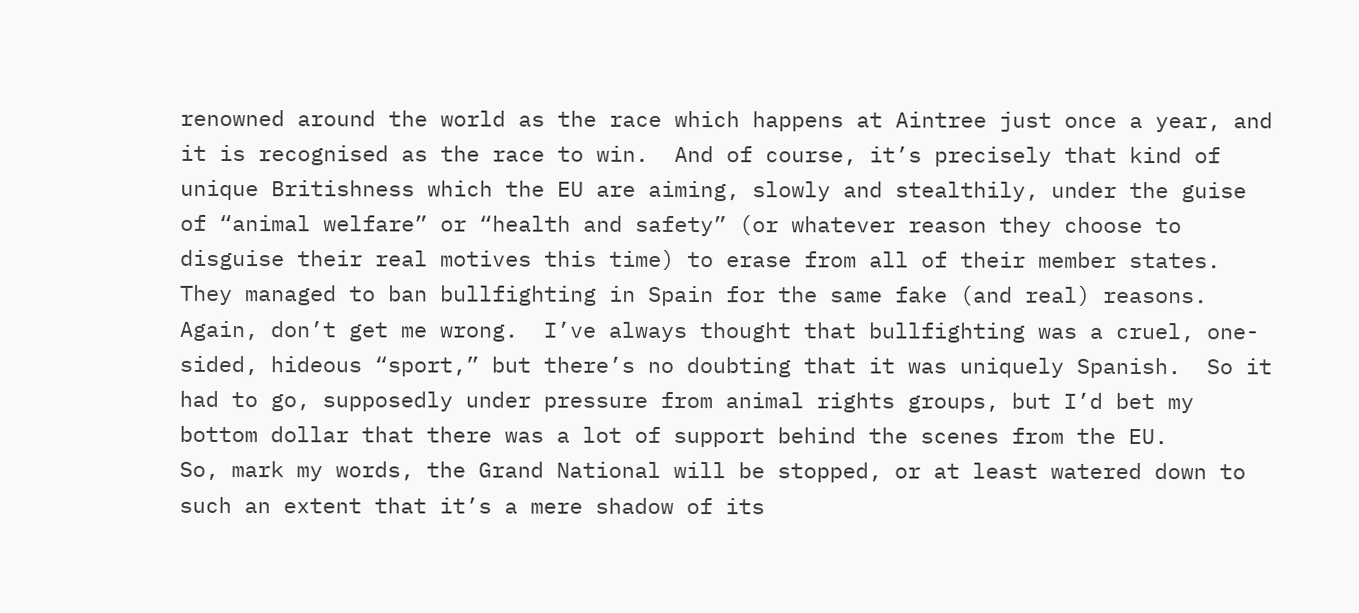renowned around the world as the race which happens at Aintree just once a year, and it is recognised as the race to win.  And of course, it’s precisely that kind of unique Britishness which the EU are aiming, slowly and stealthily, under the guise of “animal welfare” or “health and safety” (or whatever reason they choose to disguise their real motives this time) to erase from all of their member states.  They managed to ban bullfighting in Spain for the same fake (and real) reasons.  Again, don’t get me wrong.  I’ve always thought that bullfighting was a cruel, one-sided, hideous “sport,” but there’s no doubting that it was uniquely Spanish.  So it had to go, supposedly under pressure from animal rights groups, but I’d bet my bottom dollar that there was a lot of support behind the scenes from the EU.
So, mark my words, the Grand National will be stopped, or at least watered down to such an extent that it’s a mere shadow of its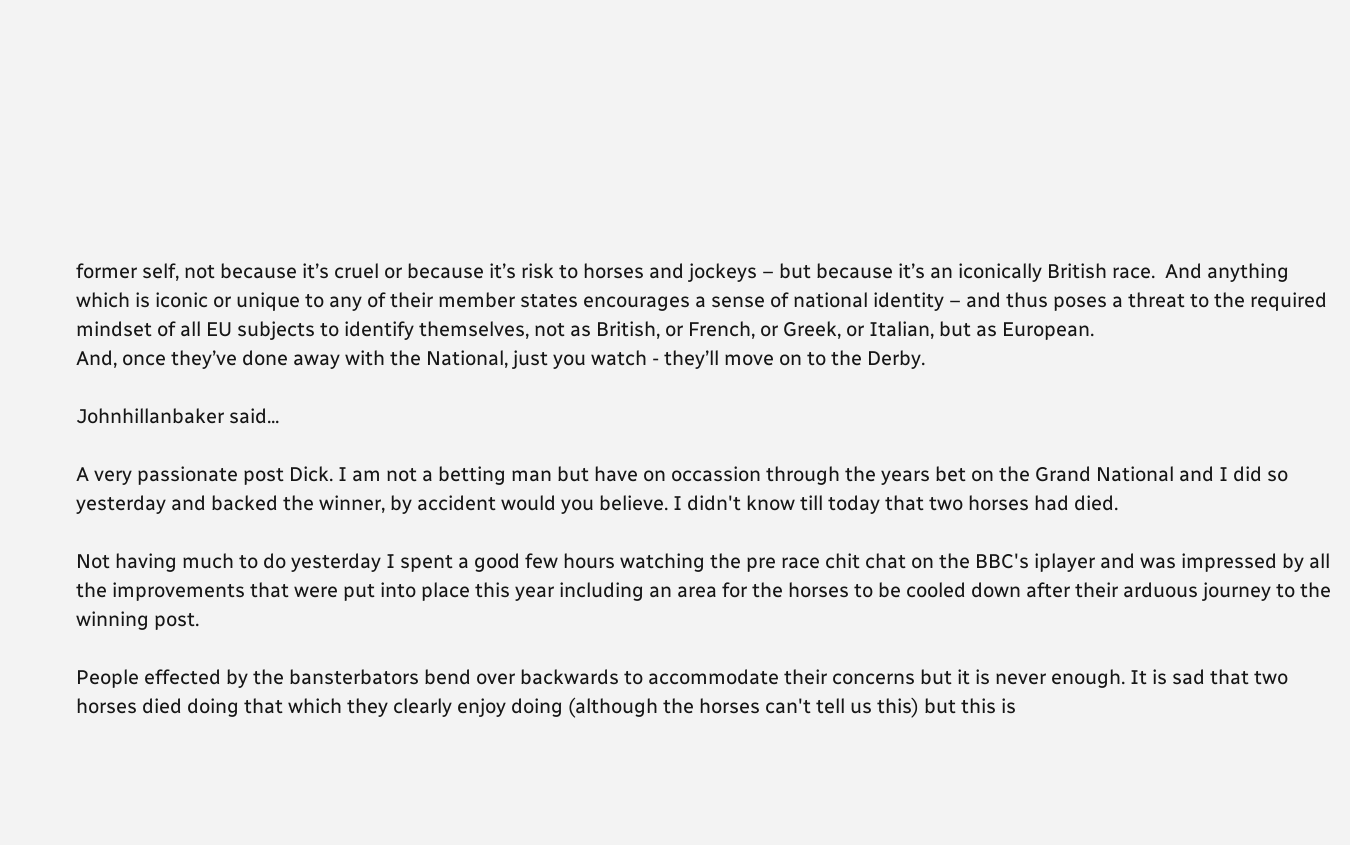former self, not because it’s cruel or because it’s risk to horses and jockeys – but because it’s an iconically British race.  And anything which is iconic or unique to any of their member states encourages a sense of national identity – and thus poses a threat to the required mindset of all EU subjects to identify themselves, not as British, or French, or Greek, or Italian, but as European.
And, once they’ve done away with the National, just you watch - they’ll move on to the Derby.

Johnhillanbaker said...

A very passionate post Dick. I am not a betting man but have on occassion through the years bet on the Grand National and I did so yesterday and backed the winner, by accident would you believe. I didn't know till today that two horses had died.

Not having much to do yesterday I spent a good few hours watching the pre race chit chat on the BBC's iplayer and was impressed by all the improvements that were put into place this year including an area for the horses to be cooled down after their arduous journey to the winning post.

People effected by the bansterbators bend over backwards to accommodate their concerns but it is never enough. It is sad that two horses died doing that which they clearly enjoy doing (although the horses can't tell us this) but this is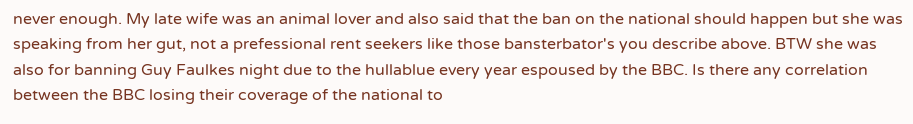never enough. My late wife was an animal lover and also said that the ban on the national should happen but she was speaking from her gut, not a prefessional rent seekers like those bansterbator's you describe above. BTW she was also for banning Guy Faulkes night due to the hullablue every year espoused by the BBC. Is there any correlation between the BBC losing their coverage of the national to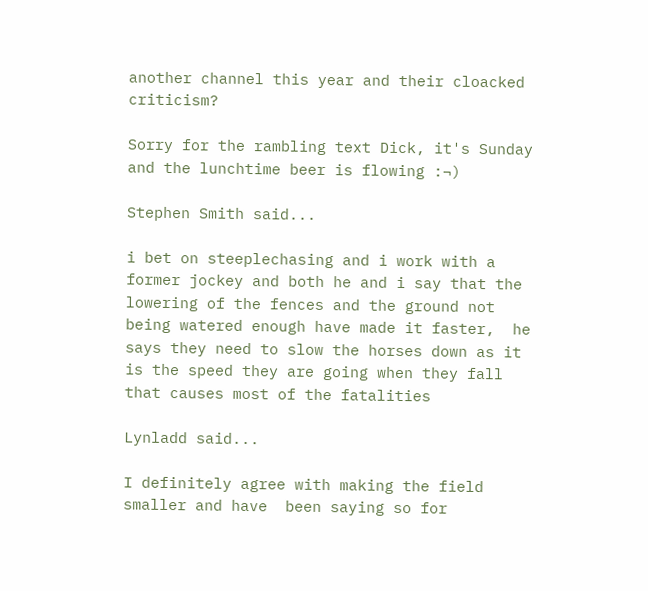another channel this year and their cloacked criticism?

Sorry for the rambling text Dick, it's Sunday and the lunchtime beer is flowing :¬)

Stephen Smith said...

i bet on steeplechasing and i work with a former jockey and both he and i say that the lowering of the fences and the ground not being watered enough have made it faster,  he says they need to slow the horses down as it is the speed they are going when they fall that causes most of the fatalities

Lynladd said...

I definitely agree with making the field smaller and have  been saying so for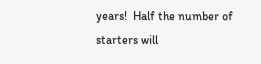years!  Half the number of starters will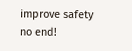improve safety no end!